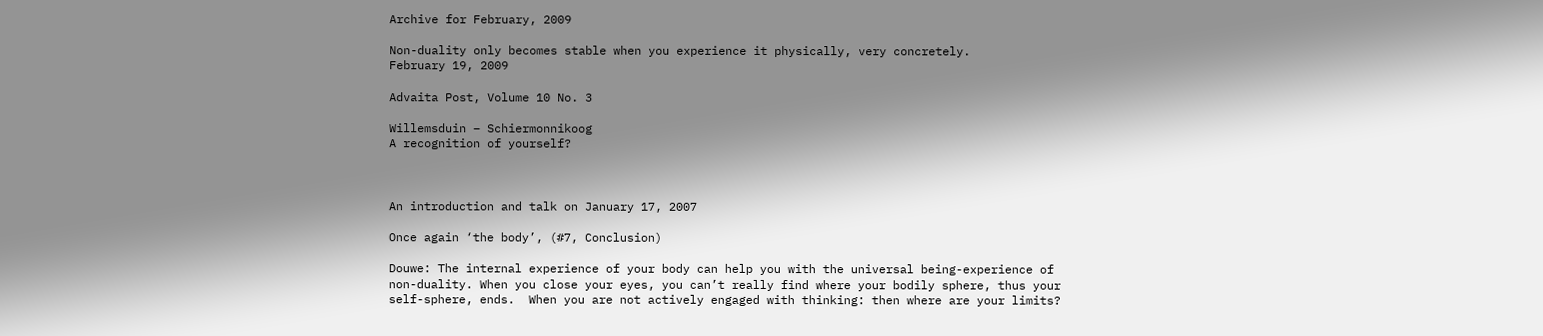Archive for February, 2009

Non-duality only becomes stable when you experience it physically, very concretely.
February 19, 2009

Advaita Post, Volume 10 No. 3

Willemsduin – Schiermonnikoog
A recognition of yourself?



An introduction and talk on January 17, 2007

Once again ‘the body’, (#7, Conclusion)

Douwe: The internal experience of your body can help you with the universal being-experience of non-duality. When you close your eyes, you can’t really find where your bodily sphere, thus your self-sphere, ends.  When you are not actively engaged with thinking: then where are your limits?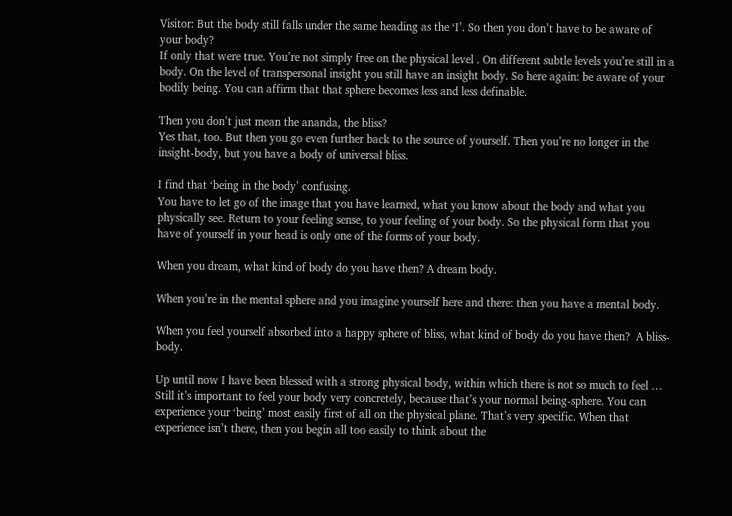Visitor: But the body still falls under the same heading as the ‘I’. So then you don’t have to be aware of your body?
If only that were true. You’re not simply free on the physical level . On different subtle levels you’re still in a body. On the level of transpersonal insight you still have an insight body. So here again: be aware of your bodily being. You can affirm that that sphere becomes less and less definable.

Then you don’t just mean the ananda, the bliss?
Yes that, too. But then you go even further back to the source of yourself. Then you’re no longer in the insight-body, but you have a body of universal bliss.

I find that ‘being in the body’ confusing.
You have to let go of the image that you have learned, what you know about the body and what you physically see. Return to your feeling sense, to your feeling of your body. So the physical form that you have of yourself in your head is only one of the forms of your body.

When you dream, what kind of body do you have then? A dream body.

When you’re in the mental sphere and you imagine yourself here and there: then you have a mental body.

When you feel yourself absorbed into a happy sphere of bliss, what kind of body do you have then?  A bliss-body.

Up until now I have been blessed with a strong physical body, within which there is not so much to feel …
Still it’s important to feel your body very concretely, because that’s your normal being-sphere. You can experience your ‘being’ most easily first of all on the physical plane. That’s very specific. When that experience isn’t there, then you begin all too easily to think about the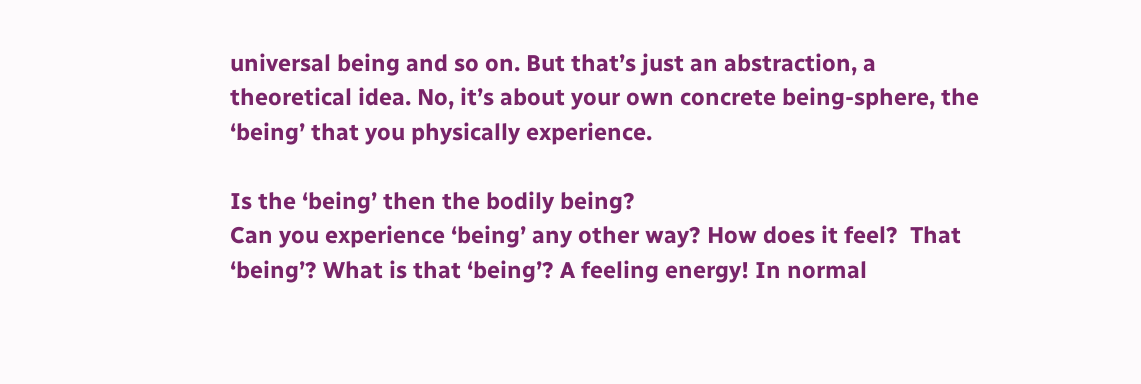universal being and so on. But that’s just an abstraction, a theoretical idea. No, it’s about your own concrete being-sphere, the ‘being’ that you physically experience.

Is the ‘being’ then the bodily being?
Can you experience ‘being’ any other way? How does it feel?  That ‘being’? What is that ‘being’? A feeling energy! In normal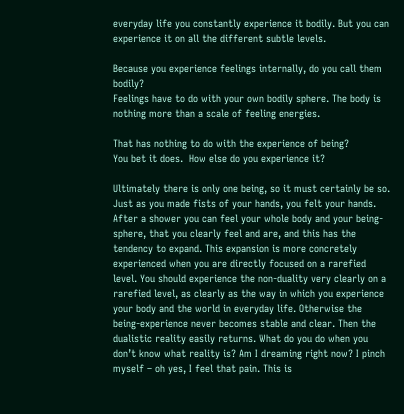everyday life you constantly experience it bodily. But you can experience it on all the different subtle levels.

Because you experience feelings internally, do you call them bodily?
Feelings have to do with your own bodily sphere. The body is nothing more than a scale of feeling energies.

That has nothing to do with the experience of being?
You bet it does.  How else do you experience it?

Ultimately there is only one being, so it must certainly be so.
Just as you made fists of your hands, you felt your hands. After a shower you can feel your whole body and your being-sphere, that you clearly feel and are, and this has the tendency to expand. This expansion is more concretely experienced when you are directly focused on a rarefied level. You should experience the non-duality very clearly on a rarefied level, as clearly as the way in which you experience your body and the world in everyday life. Otherwise the being-experience never becomes stable and clear. Then the dualistic reality easily returns. What do you do when you don’t know what reality is? Am I dreaming right now? I pinch myself – oh yes, I feel that pain. This is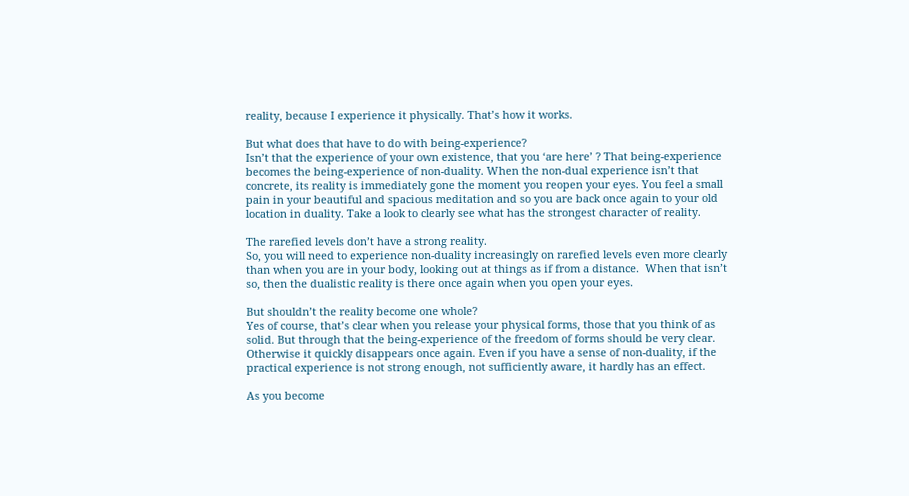reality, because I experience it physically. That’s how it works.

But what does that have to do with being-experience?
Isn’t that the experience of your own existence, that you ‘are here’ ? That being-experience becomes the being-experience of non-duality. When the non-dual experience isn’t that concrete, its reality is immediately gone the moment you reopen your eyes. You feel a small pain in your beautiful and spacious meditation and so you are back once again to your old location in duality. Take a look to clearly see what has the strongest character of reality.

The rarefied levels don’t have a strong reality.
So, you will need to experience non-duality increasingly on rarefied levels even more clearly than when you are in your body, looking out at things as if from a distance.  When that isn’t so, then the dualistic reality is there once again when you open your eyes.

But shouldn’t the reality become one whole?
Yes of course, that’s clear when you release your physical forms, those that you think of as solid. But through that the being-experience of the freedom of forms should be very clear. Otherwise it quickly disappears once again. Even if you have a sense of non-duality, if the practical experience is not strong enough, not sufficiently aware, it hardly has an effect.

As you become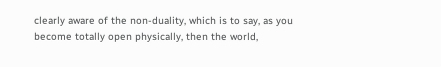clearly aware of the non-duality, which is to say, as you become totally open physically, then the world,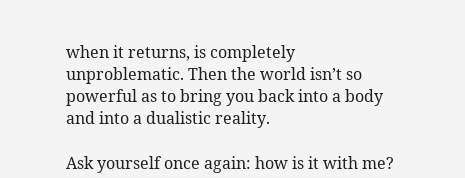when it returns, is completely unproblematic. Then the world isn’t so powerful as to bring you back into a body and into a dualistic reality.

Ask yourself once again: how is it with me?